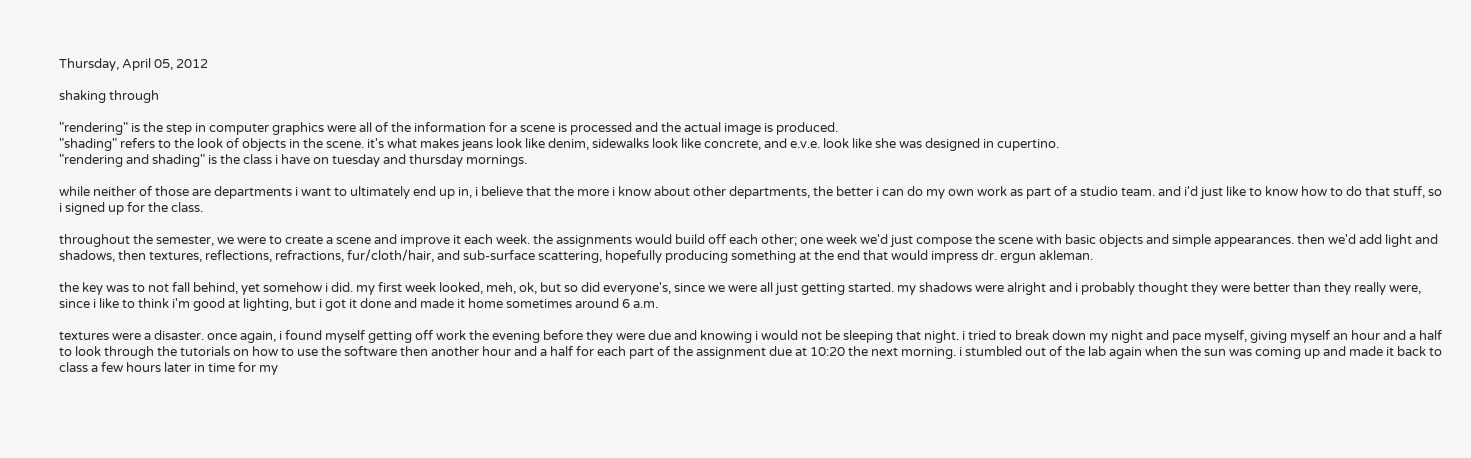Thursday, April 05, 2012

shaking through

"rendering" is the step in computer graphics were all of the information for a scene is processed and the actual image is produced.
"shading" refers to the look of objects in the scene. it's what makes jeans look like denim, sidewalks look like concrete, and e.v.e. look like she was designed in cupertino.
"rendering and shading" is the class i have on tuesday and thursday mornings.

while neither of those are departments i want to ultimately end up in, i believe that the more i know about other departments, the better i can do my own work as part of a studio team. and i'd just like to know how to do that stuff, so i signed up for the class.

throughout the semester, we were to create a scene and improve it each week. the assignments would build off each other; one week we'd just compose the scene with basic objects and simple appearances. then we'd add light and shadows, then textures, reflections, refractions, fur/cloth/hair, and sub-surface scattering, hopefully producing something at the end that would impress dr. ergun akleman.

the key was to not fall behind, yet somehow i did. my first week looked, meh, ok, but so did everyone's, since we were all just getting started. my shadows were alright and i probably thought they were better than they really were, since i like to think i'm good at lighting, but i got it done and made it home sometimes around 6 a.m.

textures were a disaster. once again, i found myself getting off work the evening before they were due and knowing i would not be sleeping that night. i tried to break down my night and pace myself, giving myself an hour and a half to look through the tutorials on how to use the software then another hour and a half for each part of the assignment due at 10:20 the next morning. i stumbled out of the lab again when the sun was coming up and made it back to class a few hours later in time for my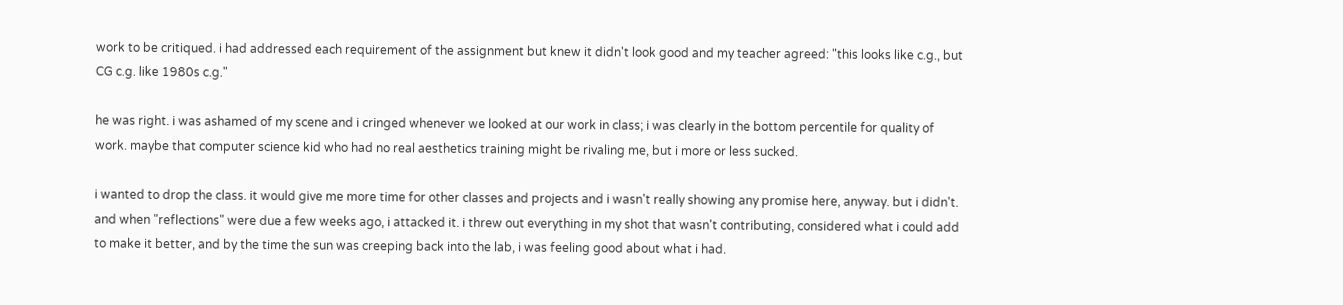work to be critiqued. i had addressed each requirement of the assignment but knew it didn't look good and my teacher agreed: "this looks like c.g., but CG c.g. like 1980s c.g."

he was right. i was ashamed of my scene and i cringed whenever we looked at our work in class; i was clearly in the bottom percentile for quality of work. maybe that computer science kid who had no real aesthetics training might be rivaling me, but i more or less sucked.

i wanted to drop the class. it would give me more time for other classes and projects and i wasn't really showing any promise here, anyway. but i didn't. and when "reflections" were due a few weeks ago, i attacked it. i threw out everything in my shot that wasn't contributing, considered what i could add to make it better, and by the time the sun was creeping back into the lab, i was feeling good about what i had.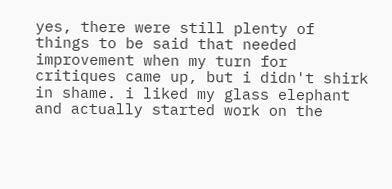yes, there were still plenty of things to be said that needed improvement when my turn for critiques came up, but i didn't shirk in shame. i liked my glass elephant and actually started work on the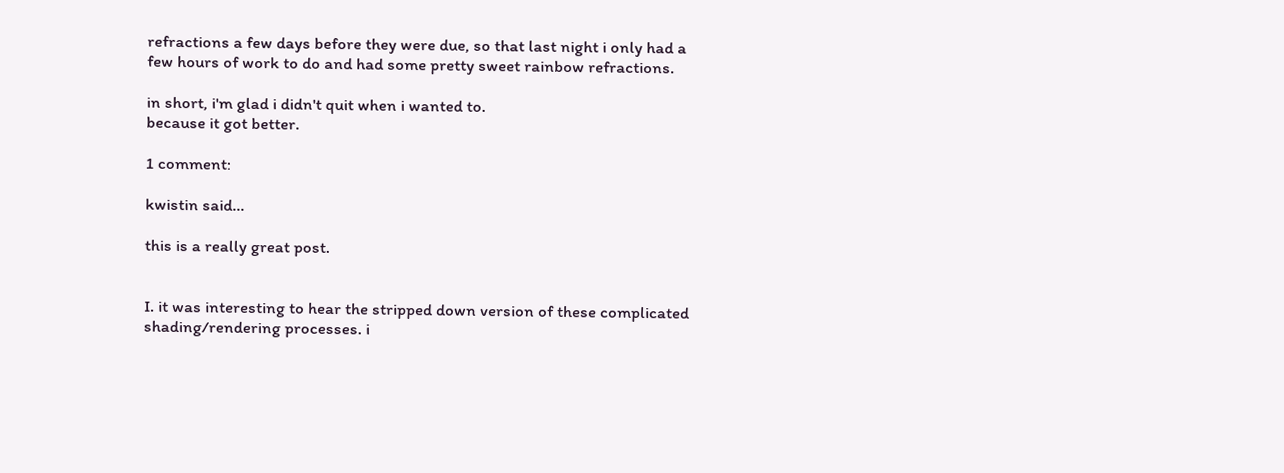refractions a few days before they were due, so that last night i only had a few hours of work to do and had some pretty sweet rainbow refractions.

in short, i'm glad i didn't quit when i wanted to.
because it got better.

1 comment:

kwistin said...

this is a really great post.


I. it was interesting to hear the stripped down version of these complicated shading/rendering processes. i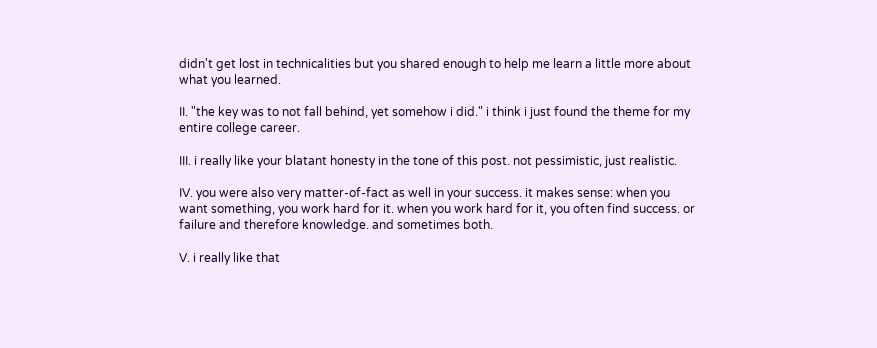didn't get lost in technicalities but you shared enough to help me learn a little more about what you learned.

II. "the key was to not fall behind, yet somehow i did." i think i just found the theme for my entire college career.

III. i really like your blatant honesty in the tone of this post. not pessimistic, just realistic.

IV. you were also very matter-of-fact as well in your success. it makes sense: when you want something, you work hard for it. when you work hard for it, you often find success. or failure and therefore knowledge. and sometimes both.

V. i really like that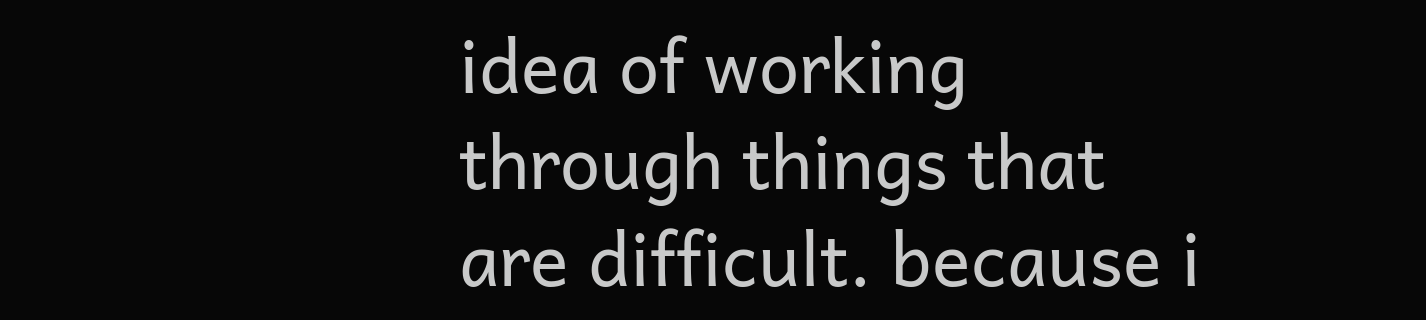idea of working through things that are difficult. because i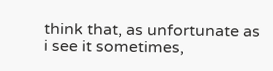think that, as unfortunate as i see it sometimes,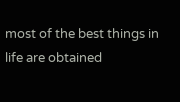most of the best things in life are obtained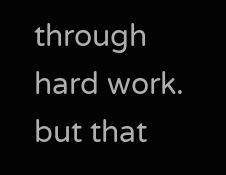through hard work. but that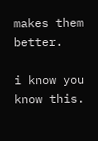makes them better.

i know you know this.